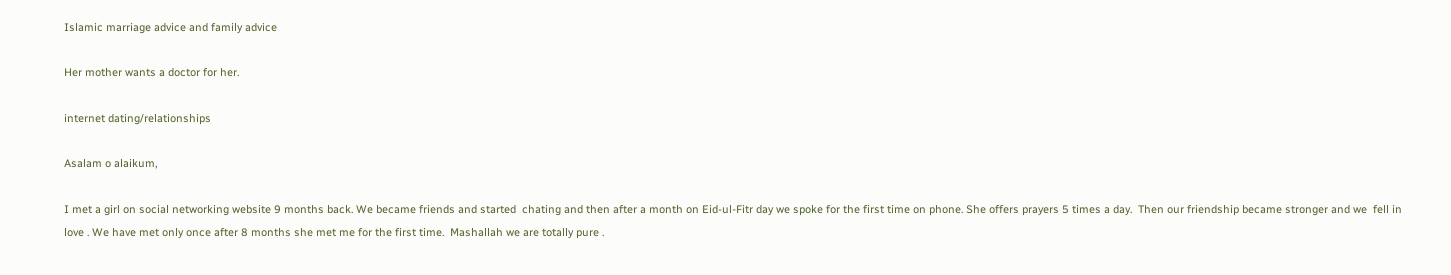Islamic marriage advice and family advice

Her mother wants a doctor for her.

internet dating/relationships

Asalam o alaikum,

I met a girl on social networking website 9 months back. We became friends and started  chating and then after a month on Eid-ul-Fitr day we spoke for the first time on phone. She offers prayers 5 times a day.  Then our friendship became stronger and we  fell in love . We have met only once after 8 months she met me for the first time.  Mashallah we are totally pure .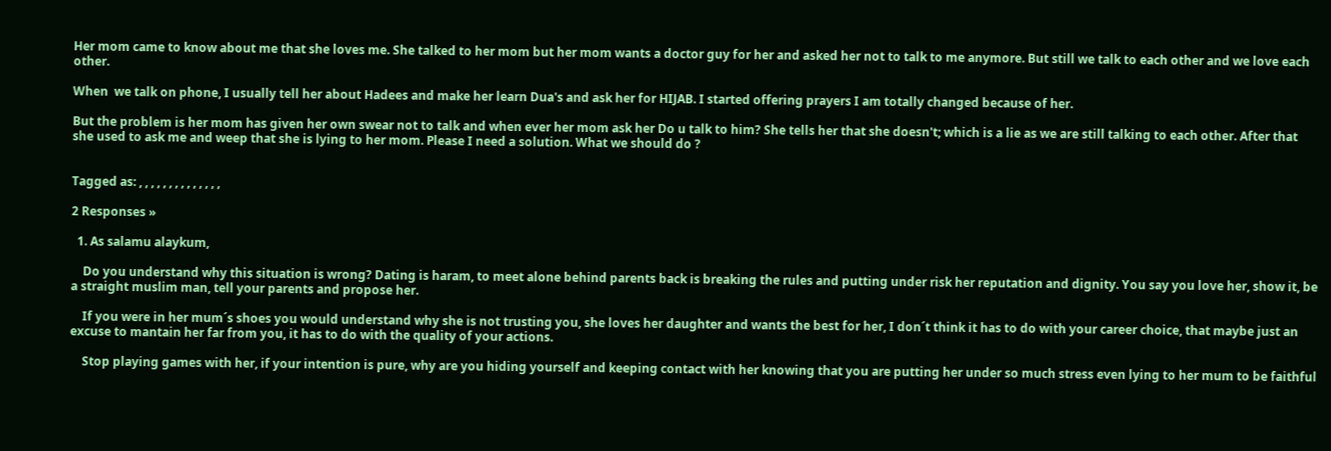Her mom came to know about me that she loves me. She talked to her mom but her mom wants a doctor guy for her and asked her not to talk to me anymore. But still we talk to each other and we love each other.

When  we talk on phone, I usually tell her about Hadees and make her learn Dua's and ask her for HIJAB. I started offering prayers I am totally changed because of her.

But the problem is her mom has given her own swear not to talk and when ever her mom ask her Do u talk to him? She tells her that she doesn't; which is a lie as we are still talking to each other. After that  she used to ask me and weep that she is lying to her mom. Please I need a solution. What we should do ?


Tagged as: , , , , , , , , , , , , , ,

2 Responses »

  1. As salamu alaykum,

    Do you understand why this situation is wrong? Dating is haram, to meet alone behind parents back is breaking the rules and putting under risk her reputation and dignity. You say you love her, show it, be a straight muslim man, tell your parents and propose her.

    If you were in her mum´s shoes you would understand why she is not trusting you, she loves her daughter and wants the best for her, I don´t think it has to do with your career choice, that maybe just an excuse to mantain her far from you, it has to do with the quality of your actions.

    Stop playing games with her, if your intention is pure, why are you hiding yourself and keeping contact with her knowing that you are putting her under so much stress even lying to her mum to be faithful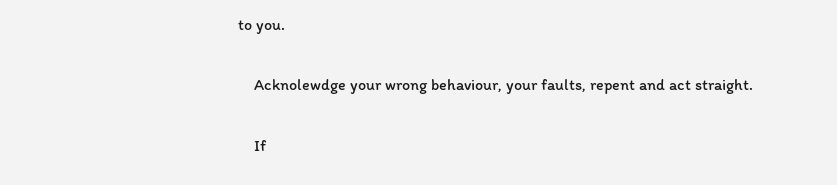to you.

    Acknolewdge your wrong behaviour, your faults, repent and act straight.

    If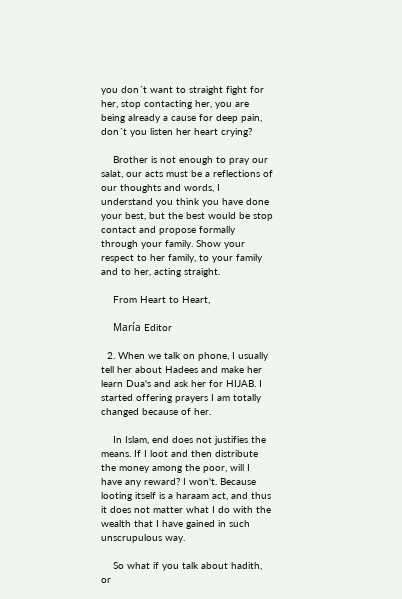you don´t want to straight fight for her, stop contacting her, you are being already a cause for deep pain, don´t you listen her heart crying?

    Brother is not enough to pray our salat, our acts must be a reflections of our thoughts and words, I understand you think you have done your best, but the best would be stop contact and propose formally through your family. Show your respect to her family, to your family and to her, acting straight.

    From Heart to Heart,

    María Editor

  2. When we talk on phone, I usually tell her about Hadees and make her learn Dua's and ask her for HIJAB. I started offering prayers I am totally changed because of her.

    In Islam, end does not justifies the means. If I loot and then distribute the money among the poor, will I have any reward? I won't. Because looting itself is a haraam act, and thus it does not matter what I do with the wealth that I have gained in such unscrupulous way.

    So what if you talk about hadith, or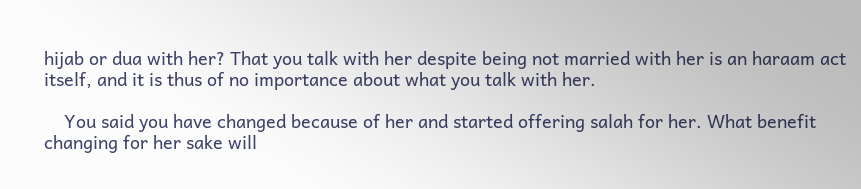hijab or dua with her? That you talk with her despite being not married with her is an haraam act itself, and it is thus of no importance about what you talk with her.

    You said you have changed because of her and started offering salah for her. What benefit changing for her sake will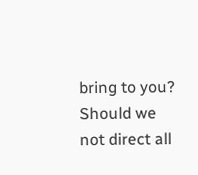bring to you? Should we not direct all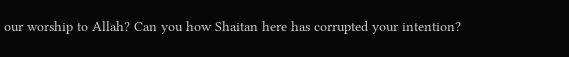our worship to Allah? Can you how Shaitan here has corrupted your intention?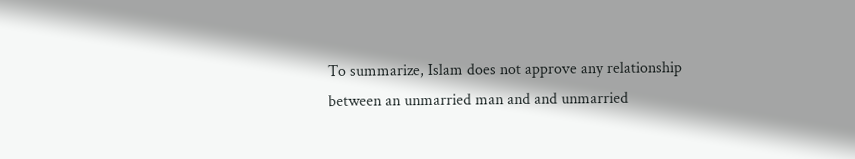To summarize, Islam does not approve any relationship between an unmarried man and and unmarried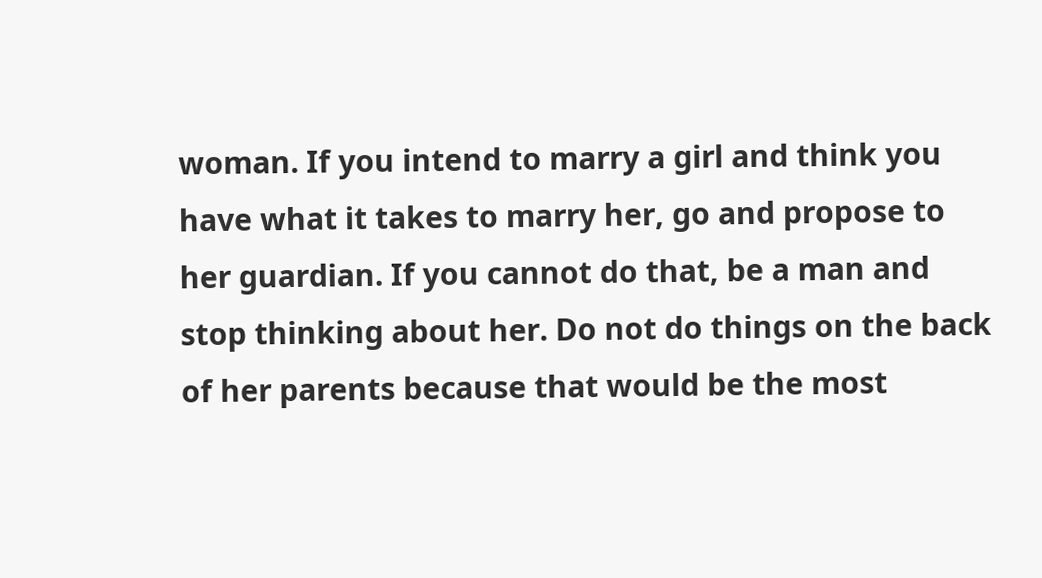woman. If you intend to marry a girl and think you have what it takes to marry her, go and propose to her guardian. If you cannot do that, be a man and stop thinking about her. Do not do things on the back of her parents because that would be the most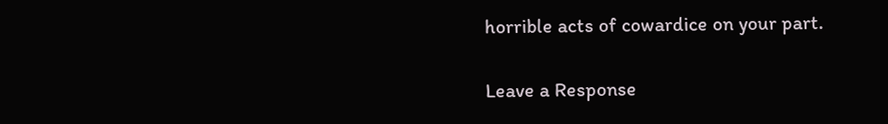horrible acts of cowardice on your part.

Leave a Response